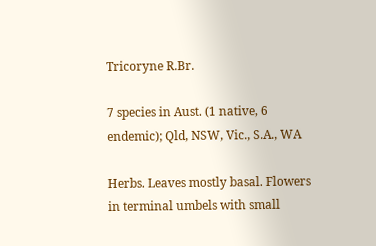Tricoryne R.Br.

7 species in Aust. (1 native, 6 endemic); Qld, NSW, Vic., S.A., WA

Herbs. Leaves mostly basal. Flowers in terminal umbels with small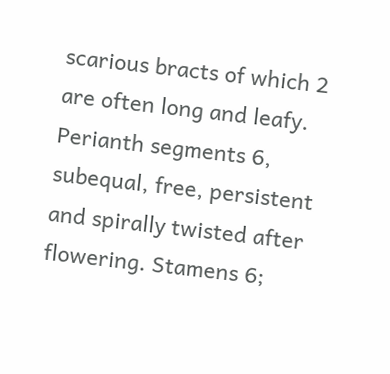scarious bracts of which 2 are often long and leafy. Perianth segments 6, subequal, free, persistent and spirally twisted after flowering. Stamens 6;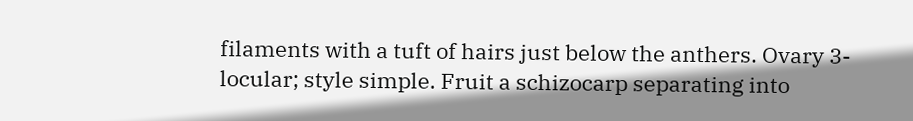filaments with a tuft of hairs just below the anthers. Ovary 3-locular; style simple. Fruit a schizocarp separating into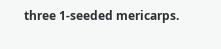three 1-seeded mericarps.